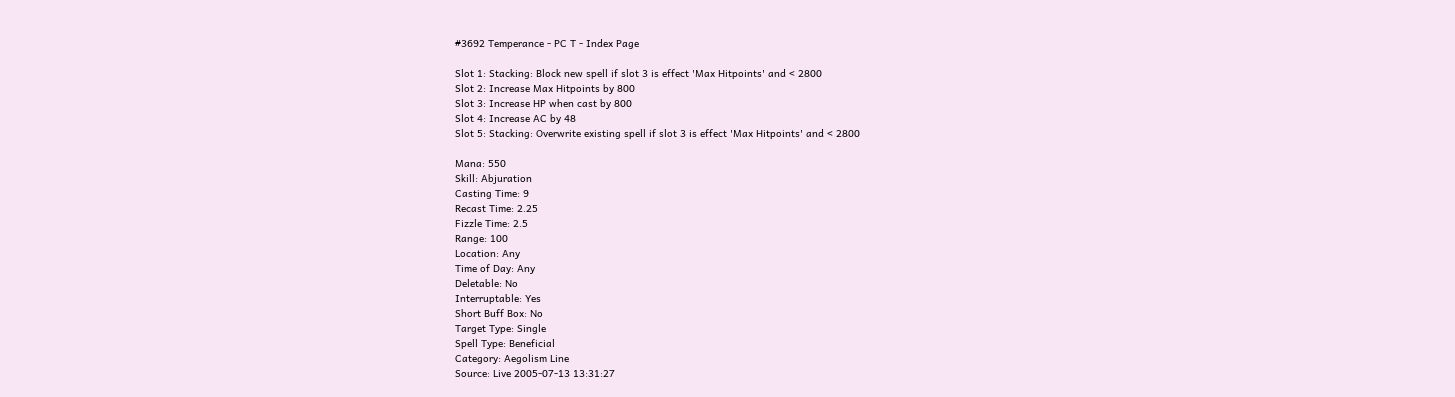#3692 Temperance - PC T - Index Page

Slot 1: Stacking: Block new spell if slot 3 is effect 'Max Hitpoints' and < 2800
Slot 2: Increase Max Hitpoints by 800
Slot 3: Increase HP when cast by 800
Slot 4: Increase AC by 48
Slot 5: Stacking: Overwrite existing spell if slot 3 is effect 'Max Hitpoints' and < 2800

Mana: 550
Skill: Abjuration
Casting Time: 9
Recast Time: 2.25
Fizzle Time: 2.5
Range: 100
Location: Any
Time of Day: Any
Deletable: No
Interruptable: Yes
Short Buff Box: No
Target Type: Single
Spell Type: Beneficial
Category: Aegolism Line
Source: Live 2005-07-13 13:31:27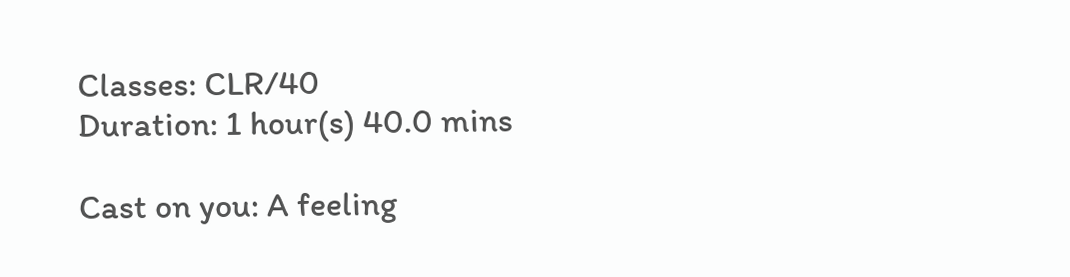Classes: CLR/40
Duration: 1 hour(s) 40.0 mins

Cast on you: A feeling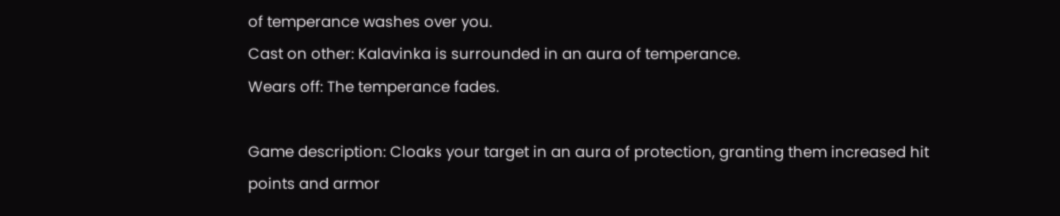of temperance washes over you.
Cast on other: Kalavinka is surrounded in an aura of temperance.
Wears off: The temperance fades.

Game description: Cloaks your target in an aura of protection, granting them increased hit points and armor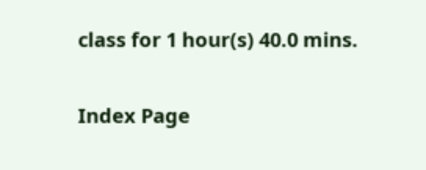class for 1 hour(s) 40.0 mins.

Index Page